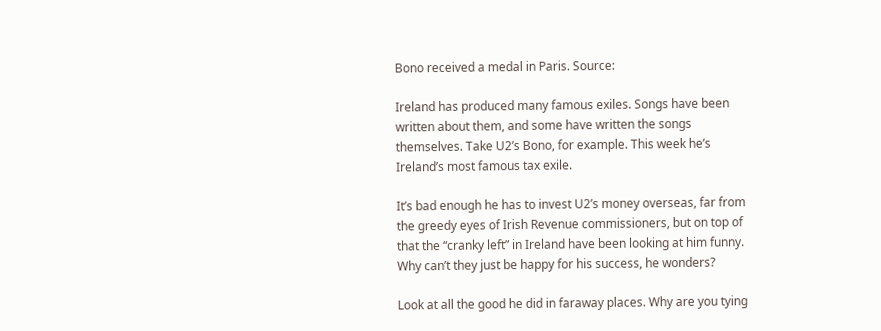Bono received a medal in Paris. Source:

Ireland has produced many famous exiles. Songs have been written about them, and some have written the songs themselves. Take U2’s Bono, for example. This week he’s Ireland’s most famous tax exile.

It’s bad enough he has to invest U2’s money overseas, far from the greedy eyes of Irish Revenue commissioners, but on top of that the “cranky left” in Ireland have been looking at him funny. Why can’t they just be happy for his success, he wonders?

Look at all the good he did in faraway places. Why are you tying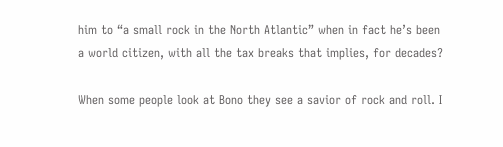him to “a small rock in the North Atlantic” when in fact he’s been a world citizen, with all the tax breaks that implies, for decades?

When some people look at Bono they see a savior of rock and roll. I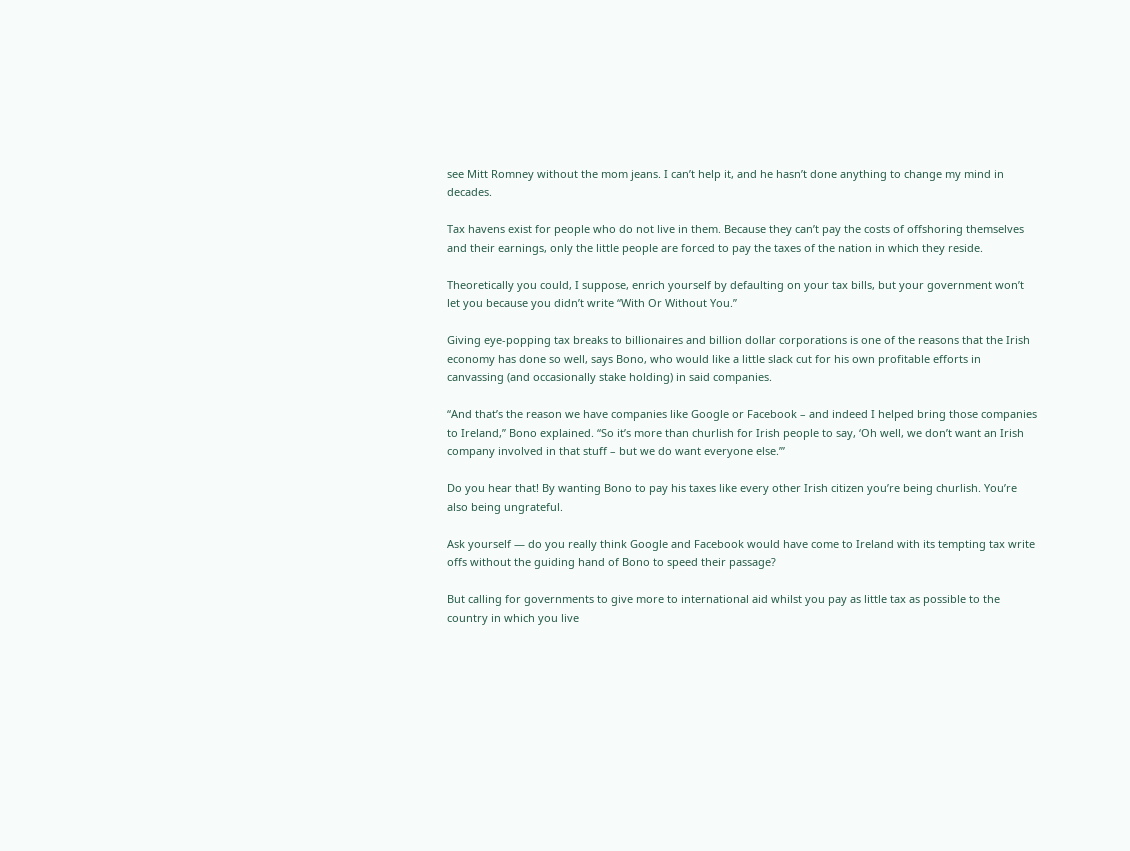see Mitt Romney without the mom jeans. I can’t help it, and he hasn’t done anything to change my mind in decades.

Tax havens exist for people who do not live in them. Because they can’t pay the costs of offshoring themselves and their earnings, only the little people are forced to pay the taxes of the nation in which they reside.

Theoretically you could, I suppose, enrich yourself by defaulting on your tax bills, but your government won’t let you because you didn’t write “With Or Without You.”

Giving eye-popping tax breaks to billionaires and billion dollar corporations is one of the reasons that the Irish economy has done so well, says Bono, who would like a little slack cut for his own profitable efforts in canvassing (and occasionally stake holding) in said companies.

“And that’s the reason we have companies like Google or Facebook – and indeed I helped bring those companies to Ireland,” Bono explained. “So it’s more than churlish for Irish people to say, ‘Oh well, we don’t want an Irish company involved in that stuff – but we do want everyone else.’”

Do you hear that! By wanting Bono to pay his taxes like every other Irish citizen you’re being churlish. You’re also being ungrateful.

Ask yourself — do you really think Google and Facebook would have come to Ireland with its tempting tax write offs without the guiding hand of Bono to speed their passage?

But calling for governments to give more to international aid whilst you pay as little tax as possible to the country in which you live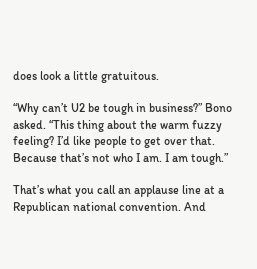does look a little gratuitous.

“Why can’t U2 be tough in business?” Bono asked. “This thing about the warm fuzzy feeling? I’d like people to get over that. Because that’s not who I am. I am tough.”

That’s what you call an applause line at a Republican national convention. And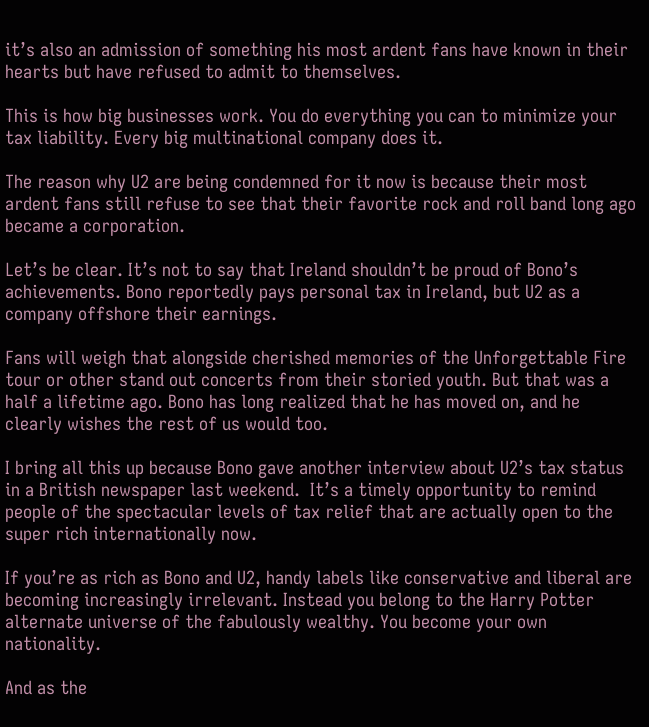it’s also an admission of something his most ardent fans have known in their hearts but have refused to admit to themselves.

This is how big businesses work. You do everything you can to minimize your tax liability. Every big multinational company does it.

The reason why U2 are being condemned for it now is because their most ardent fans still refuse to see that their favorite rock and roll band long ago became a corporation.

Let’s be clear. It’s not to say that Ireland shouldn’t be proud of Bono’s achievements. Bono reportedly pays personal tax in Ireland, but U2 as a company offshore their earnings.

Fans will weigh that alongside cherished memories of the Unforgettable Fire tour or other stand out concerts from their storied youth. But that was a half a lifetime ago. Bono has long realized that he has moved on, and he clearly wishes the rest of us would too.

I bring all this up because Bono gave another interview about U2’s tax status in a British newspaper last weekend.  It’s a timely opportunity to remind people of the spectacular levels of tax relief that are actually open to the super rich internationally now.

If you’re as rich as Bono and U2, handy labels like conservative and liberal are becoming increasingly irrelevant. Instead you belong to the Harry Potter alternate universe of the fabulously wealthy. You become your own nationality.

And as the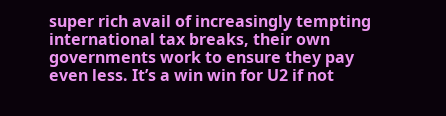super rich avail of increasingly tempting international tax breaks, their own governments work to ensure they pay even less. It’s a win win for U2 if not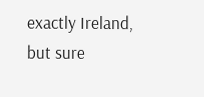exactly Ireland, but sure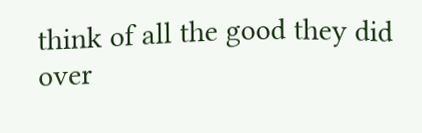think of all the good they did over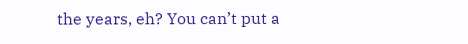the years, eh? You can’t put a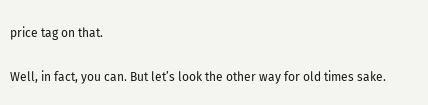price tag on that.

Well, in fact, you can. But let’s look the other way for old times sake.